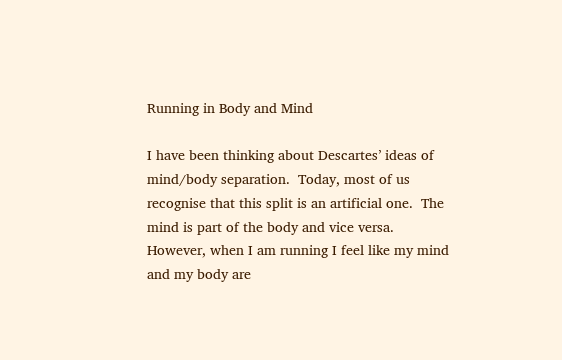Running in Body and Mind

I have been thinking about Descartes’ ideas of mind/body separation.  Today, most of us recognise that this split is an artificial one.  The mind is part of the body and vice versa.  However, when I am running I feel like my mind and my body are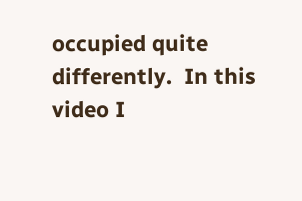occupied quite differently.  In this video I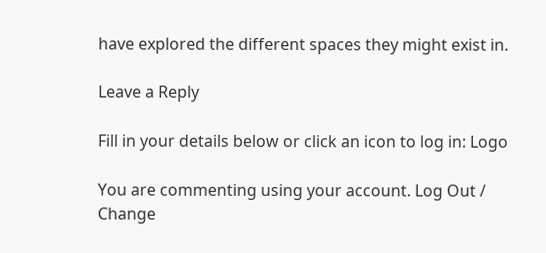have explored the different spaces they might exist in.

Leave a Reply

Fill in your details below or click an icon to log in: Logo

You are commenting using your account. Log Out /  Change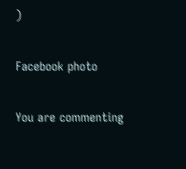)

Facebook photo

You are commenting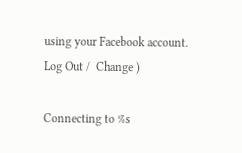using your Facebook account. Log Out /  Change )

Connecting to %s